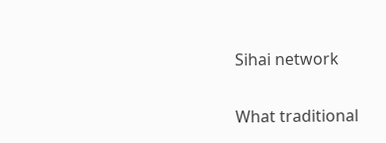Sihai network

What traditional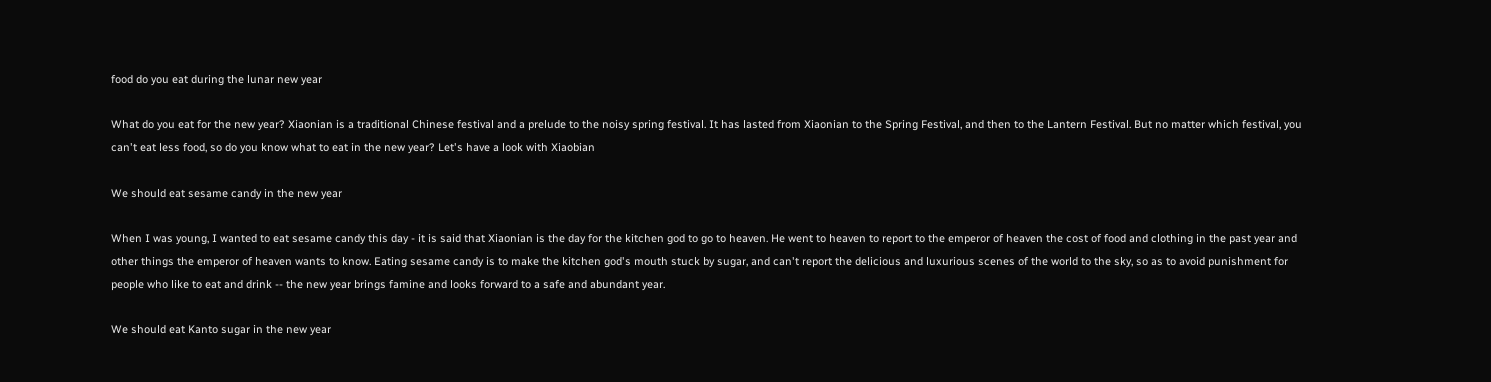food do you eat during the lunar new year

What do you eat for the new year? Xiaonian is a traditional Chinese festival and a prelude to the noisy spring festival. It has lasted from Xiaonian to the Spring Festival, and then to the Lantern Festival. But no matter which festival, you can't eat less food, so do you know what to eat in the new year? Let's have a look with Xiaobian

We should eat sesame candy in the new year

When I was young, I wanted to eat sesame candy this day - it is said that Xiaonian is the day for the kitchen god to go to heaven. He went to heaven to report to the emperor of heaven the cost of food and clothing in the past year and other things the emperor of heaven wants to know. Eating sesame candy is to make the kitchen god's mouth stuck by sugar, and can't report the delicious and luxurious scenes of the world to the sky, so as to avoid punishment for people who like to eat and drink -- the new year brings famine and looks forward to a safe and abundant year.

We should eat Kanto sugar in the new year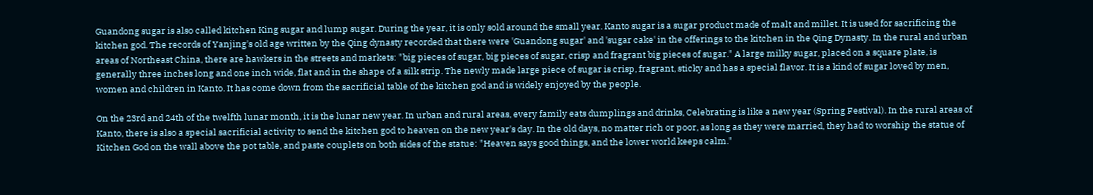Guandong sugar is also called kitchen King sugar and lump sugar. During the year, it is only sold around the small year. Kanto sugar is a sugar product made of malt and millet. It is used for sacrificing the kitchen god. The records of Yanjing's old age written by the Qing dynasty recorded that there were 'Guandong sugar' and 'sugar cake' in the offerings to the kitchen in the Qing Dynasty. In the rural and urban areas of Northeast China, there are hawkers in the streets and markets: "big pieces of sugar, big pieces of sugar, crisp and fragrant big pieces of sugar." A large milky sugar, placed on a square plate, is generally three inches long and one inch wide, flat and in the shape of a silk strip. The newly made large piece of sugar is crisp, fragrant, sticky and has a special flavor. It is a kind of sugar loved by men, women and children in Kanto. It has come down from the sacrificial table of the kitchen god and is widely enjoyed by the people.

On the 23rd and 24th of the twelfth lunar month, it is the lunar new year. In urban and rural areas, every family eats dumplings and drinks, Celebrating is like a new year (Spring Festival). In the rural areas of Kanto, there is also a special sacrificial activity to send the kitchen god to heaven on the new year's day. In the old days, no matter rich or poor, as long as they were married, they had to worship the statue of Kitchen God on the wall above the pot table, and paste couplets on both sides of the statue: "Heaven says good things, and the lower world keeps calm."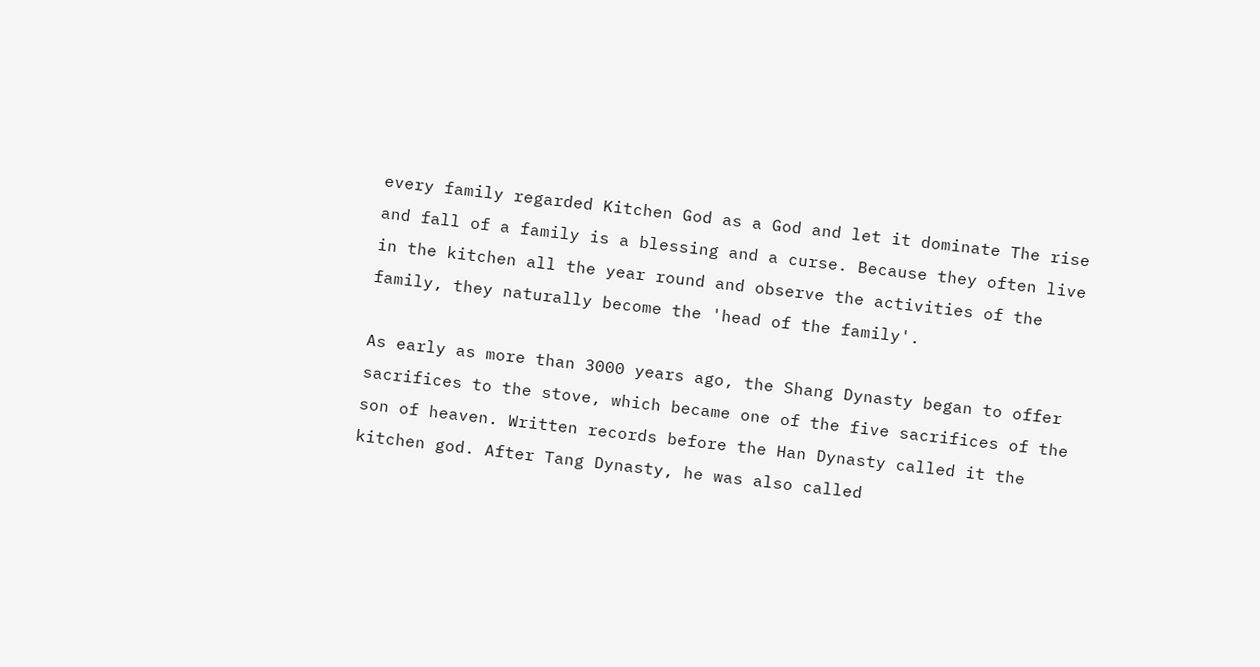every family regarded Kitchen God as a God and let it dominate The rise and fall of a family is a blessing and a curse. Because they often live in the kitchen all the year round and observe the activities of the family, they naturally become the 'head of the family'.

As early as more than 3000 years ago, the Shang Dynasty began to offer sacrifices to the stove, which became one of the five sacrifices of the son of heaven. Written records before the Han Dynasty called it the kitchen god. After Tang Dynasty, he was also called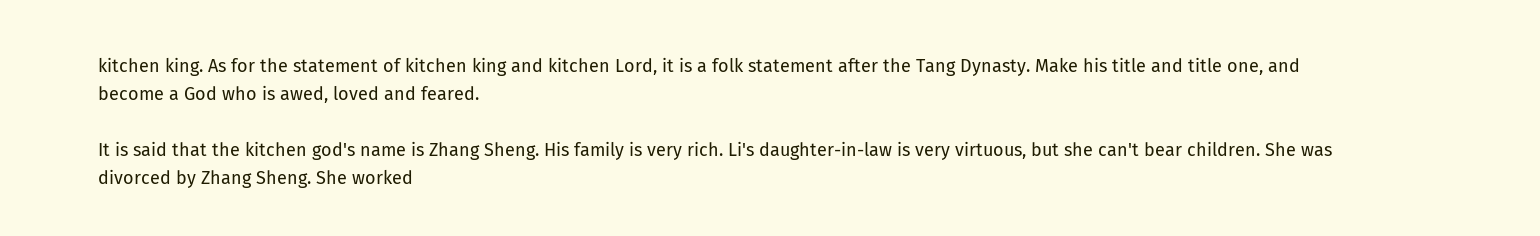kitchen king. As for the statement of kitchen king and kitchen Lord, it is a folk statement after the Tang Dynasty. Make his title and title one, and become a God who is awed, loved and feared.

It is said that the kitchen god's name is Zhang Sheng. His family is very rich. Li's daughter-in-law is very virtuous, but she can't bear children. She was divorced by Zhang Sheng. She worked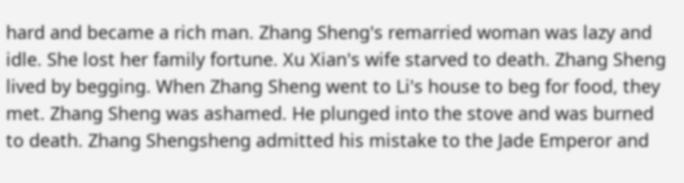hard and became a rich man. Zhang Sheng's remarried woman was lazy and idle. She lost her family fortune. Xu Xian's wife starved to death. Zhang Sheng lived by begging. When Zhang Sheng went to Li's house to beg for food, they met. Zhang Sheng was ashamed. He plunged into the stove and was burned to death. Zhang Shengsheng admitted his mistake to the Jade Emperor and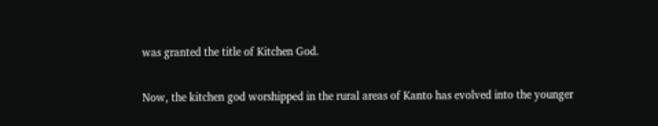was granted the title of Kitchen God.

Now, the kitchen god worshipped in the rural areas of Kanto has evolved into the younger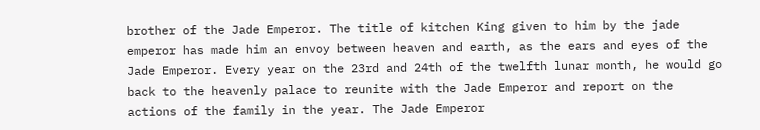brother of the Jade Emperor. The title of kitchen King given to him by the jade emperor has made him an envoy between heaven and earth, as the ears and eyes of the Jade Emperor. Every year on the 23rd and 24th of the twelfth lunar month, he would go back to the heavenly palace to reunite with the Jade Emperor and report on the actions of the family in the year. The Jade Emperor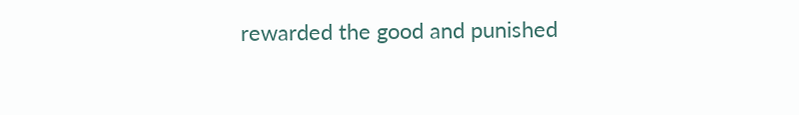rewarded the good and punished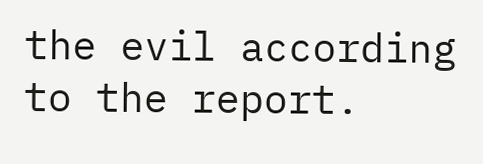the evil according to the report.